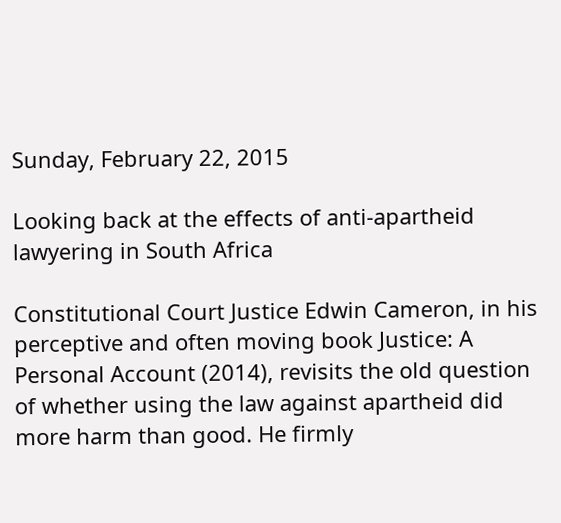Sunday, February 22, 2015

Looking back at the effects of anti-apartheid lawyering in South Africa

Constitutional Court Justice Edwin Cameron, in his perceptive and often moving book Justice: A Personal Account (2014), revisits the old question of whether using the law against apartheid did more harm than good. He firmly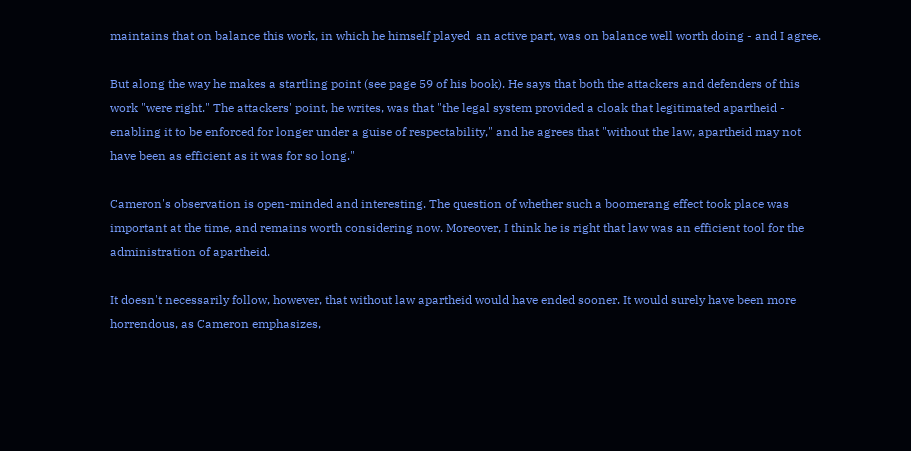maintains that on balance this work, in which he himself played  an active part, was on balance well worth doing - and I agree.

But along the way he makes a startling point (see page 59 of his book). He says that both the attackers and defenders of this work "were right." The attackers' point, he writes, was that "the legal system provided a cloak that legitimated apartheid - enabling it to be enforced for longer under a guise of respectability," and he agrees that "without the law, apartheid may not have been as efficient as it was for so long."

Cameron's observation is open-minded and interesting. The question of whether such a boomerang effect took place was important at the time, and remains worth considering now. Moreover, I think he is right that law was an efficient tool for the administration of apartheid.

It doesn't necessarily follow, however, that without law apartheid would have ended sooner. It would surely have been more horrendous, as Cameron emphasizes,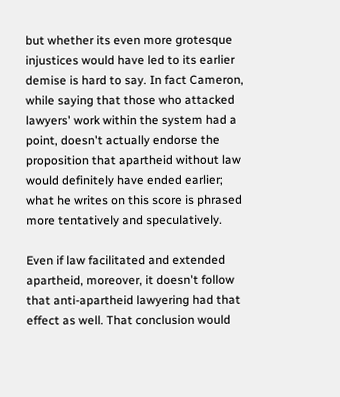but whether its even more grotesque injustices would have led to its earlier demise is hard to say. In fact Cameron, while saying that those who attacked lawyers' work within the system had a point, doesn't actually endorse the proposition that apartheid without law would definitely have ended earlier; what he writes on this score is phrased more tentatively and speculatively.

Even if law facilitated and extended apartheid, moreover, it doesn't follow that anti-apartheid lawyering had that effect as well. That conclusion would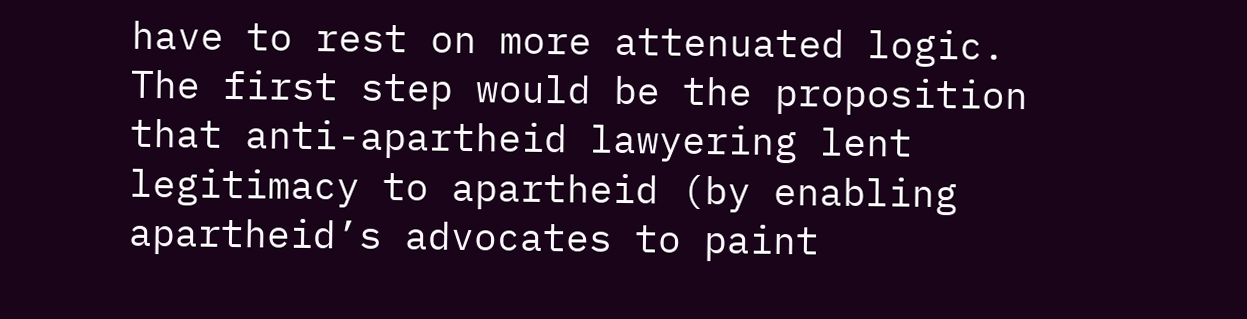have to rest on more attenuated logic. The first step would be the proposition that anti-apartheid lawyering lent legitimacy to apartheid (by enabling apartheid’s advocates to paint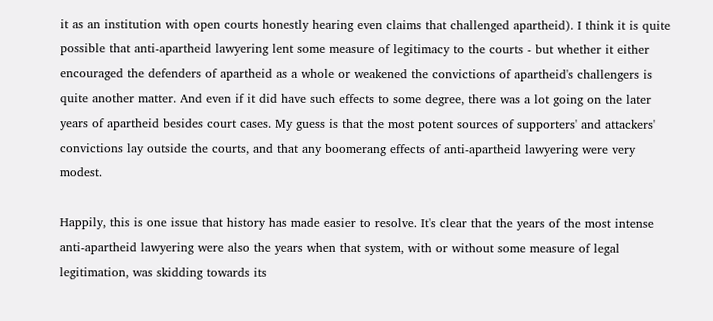it as an institution with open courts honestly hearing even claims that challenged apartheid). I think it is quite possible that anti-apartheid lawyering lent some measure of legitimacy to the courts - but whether it either encouraged the defenders of apartheid as a whole or weakened the convictions of apartheid's challengers is quite another matter. And even if it did have such effects to some degree, there was a lot going on the later years of apartheid besides court cases. My guess is that the most potent sources of supporters' and attackers' convictions lay outside the courts, and that any boomerang effects of anti-apartheid lawyering were very modest.

Happily, this is one issue that history has made easier to resolve. It's clear that the years of the most intense anti-apartheid lawyering were also the years when that system, with or without some measure of legal legitimation, was skidding towards its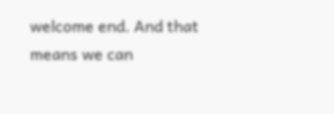welcome end. And that means we can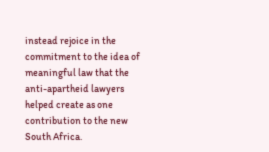instead rejoice in the commitment to the idea of meaningful law that the anti-apartheid lawyers helped create as one contribution to the new South Africa.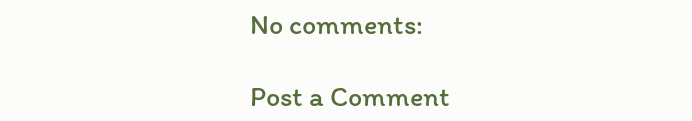No comments:

Post a Comment